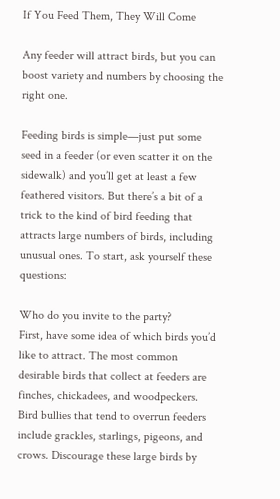If You Feed Them, They Will Come

Any feeder will attract birds, but you can boost variety and numbers by choosing the right one.

Feeding birds is simple—just put some seed in a feeder (or even scatter it on the sidewalk) and you’ll get at least a few feathered visitors. But there’s a bit of a trick to the kind of bird feeding that attracts large numbers of birds, including unusual ones. To start, ask yourself these questions:

Who do you invite to the party?
First, have some idea of which birds you’d like to attract. The most common desirable birds that collect at feeders are finches, chickadees, and woodpeckers. Bird bullies that tend to overrun feeders include grackles, starlings, pigeons, and crows. Discourage these large birds by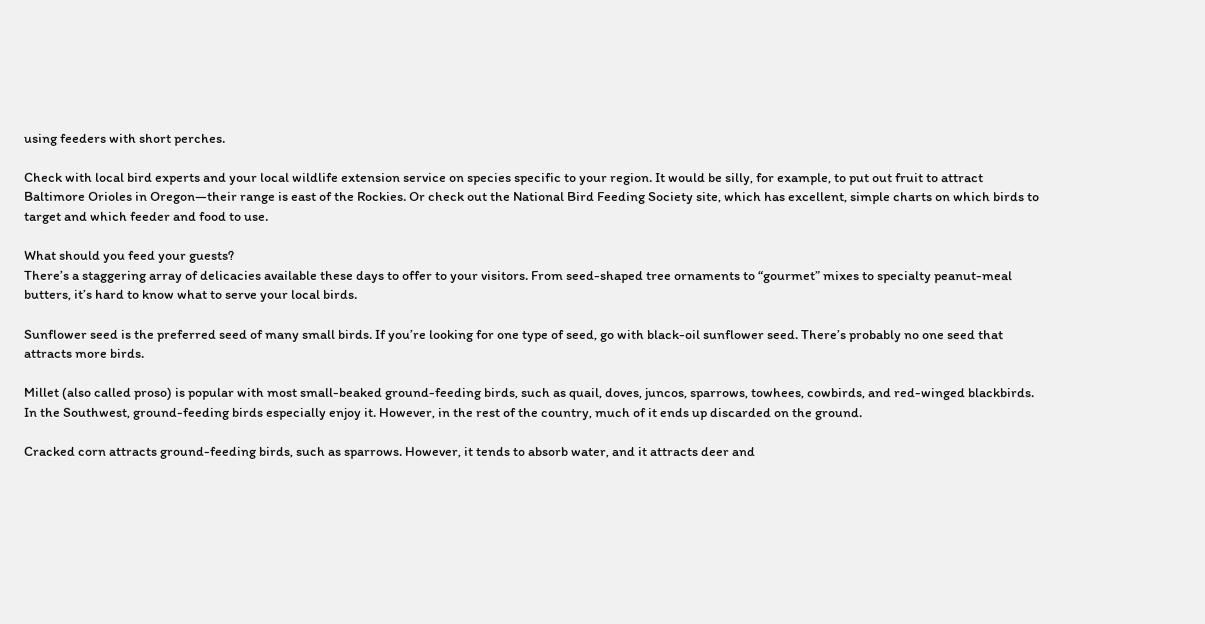using feeders with short perches.

Check with local bird experts and your local wildlife extension service on species specific to your region. It would be silly, for example, to put out fruit to attract Baltimore Orioles in Oregon—their range is east of the Rockies. Or check out the National Bird Feeding Society site, which has excellent, simple charts on which birds to target and which feeder and food to use.

What should you feed your guests?
There’s a staggering array of delicacies available these days to offer to your visitors. From seed-shaped tree ornaments to “gourmet” mixes to specialty peanut-meal butters, it’s hard to know what to serve your local birds.

Sunflower seed is the preferred seed of many small birds. If you’re looking for one type of seed, go with black-oil sunflower seed. There’s probably no one seed that attracts more birds.

Millet (also called proso) is popular with most small-beaked ground-feeding birds, such as quail, doves, juncos, sparrows, towhees, cowbirds, and red-winged blackbirds. In the Southwest, ground-feeding birds especially enjoy it. However, in the rest of the country, much of it ends up discarded on the ground.

Cracked corn attracts ground-feeding birds, such as sparrows. However, it tends to absorb water, and it attracts deer and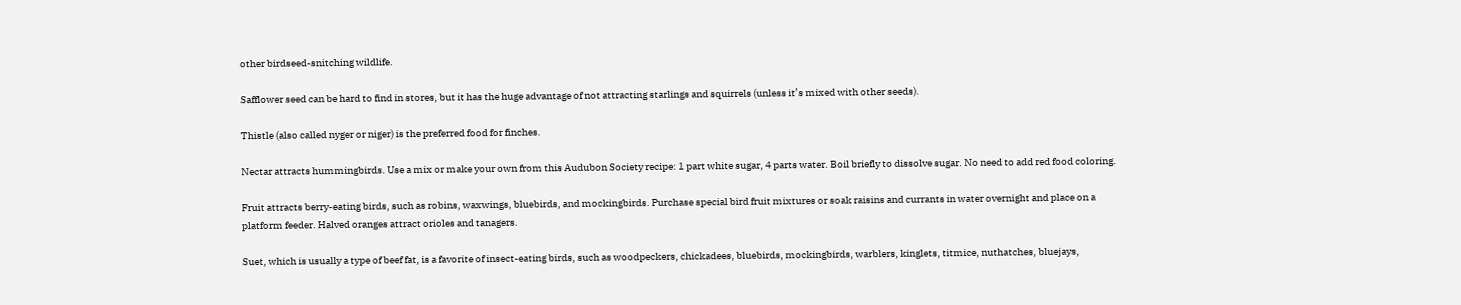other birdseed-snitching wildlife.

Safflower seed can be hard to find in stores, but it has the huge advantage of not attracting starlings and squirrels (unless it’s mixed with other seeds).

Thistle (also called nyger or niger) is the preferred food for finches.

Nectar attracts hummingbirds. Use a mix or make your own from this Audubon Society recipe: 1 part white sugar, 4 parts water. Boil briefly to dissolve sugar. No need to add red food coloring.

Fruit attracts berry-eating birds, such as robins, waxwings, bluebirds, and mockingbirds. Purchase special bird fruit mixtures or soak raisins and currants in water overnight and place on a platform feeder. Halved oranges attract orioles and tanagers.

Suet, which is usually a type of beef fat, is a favorite of insect-eating birds, such as woodpeckers, chickadees, bluebirds, mockingbirds, warblers, kinglets, titmice, nuthatches, bluejays,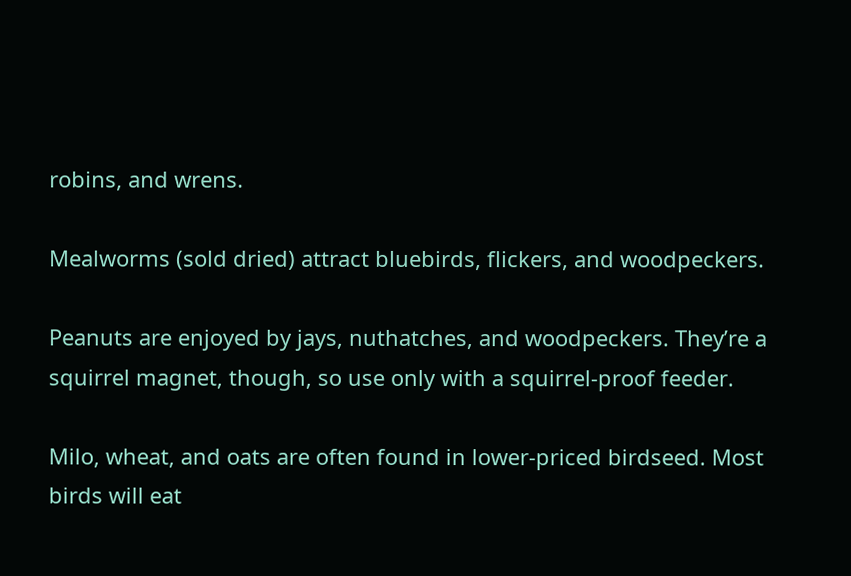robins, and wrens.

Mealworms (sold dried) attract bluebirds, flickers, and woodpeckers.

Peanuts are enjoyed by jays, nuthatches, and woodpeckers. They’re a squirrel magnet, though, so use only with a squirrel-proof feeder.

Milo, wheat, and oats are often found in lower-priced birdseed. Most birds will eat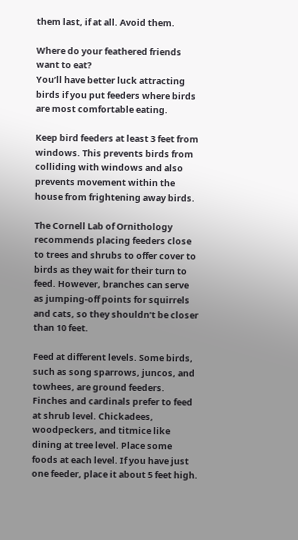them last, if at all. Avoid them.

Where do your feathered friends want to eat?
You’ll have better luck attracting birds if you put feeders where birds are most comfortable eating.

Keep bird feeders at least 3 feet from windows. This prevents birds from colliding with windows and also prevents movement within the house from frightening away birds.

The Cornell Lab of Ornithology recommends placing feeders close to trees and shrubs to offer cover to birds as they wait for their turn to feed. However, branches can serve as jumping-off points for squirrels and cats, so they shouldn’t be closer than 10 feet.

Feed at different levels. Some birds, such as song sparrows, juncos, and towhees, are ground feeders. Finches and cardinals prefer to feed at shrub level. Chickadees, woodpeckers, and titmice like dining at tree level. Place some foods at each level. If you have just one feeder, place it about 5 feet high.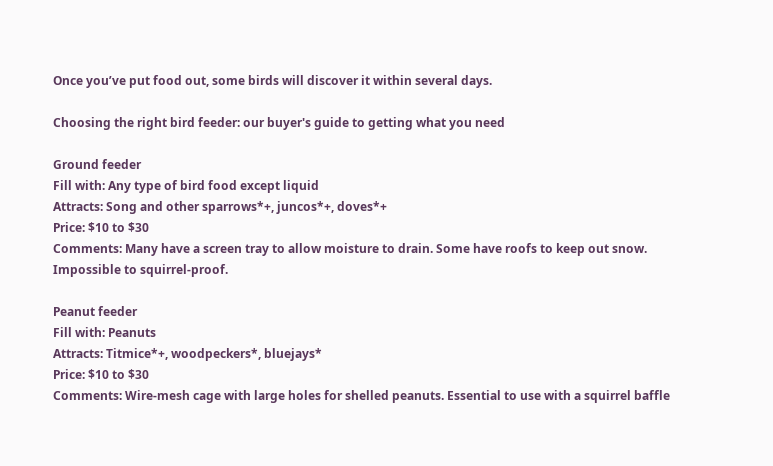Once you’ve put food out, some birds will discover it within several days.

Choosing the right bird feeder: our buyer's guide to getting what you need

Ground feeder
Fill with: Any type of bird food except liquid
Attracts: Song and other sparrows*+, juncos*+, doves*+
Price: $10 to $30
Comments: Many have a screen tray to allow moisture to drain. Some have roofs to keep out snow. Impossible to squirrel-proof.

Peanut feeder
Fill with: Peanuts
Attracts: Titmice*+, woodpeckers*, bluejays*
Price: $10 to $30
Comments: Wire-mesh cage with large holes for shelled peanuts. Essential to use with a squirrel baffle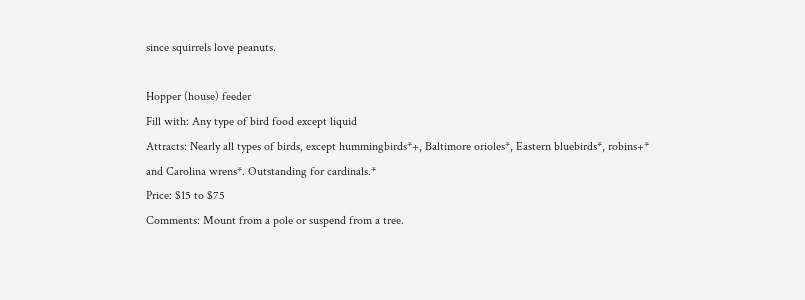since squirrels love peanuts.

Hopper (house) feeder
Fill with: Any type of bird food except liquid
Attracts: Nearly all types of birds, except hummingbirds*+, Baltimore orioles*, Eastern bluebirds*, robins+* and Carolina wrens*. Outstanding for cardinals.*
Price: $15 to $75
Comments: Mount from a pole or suspend from a tree.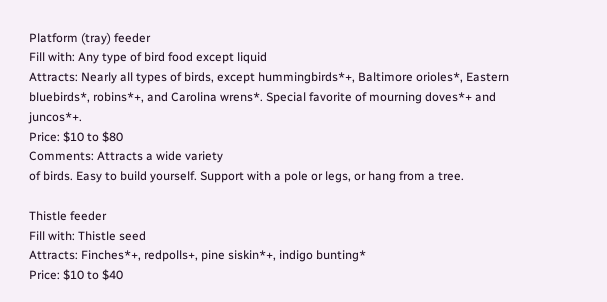Platform (tray) feeder
Fill with: Any type of bird food except liquid
Attracts: Nearly all types of birds, except hummingbirds*+, Baltimore orioles*, Eastern bluebirds*, robins*+, and Carolina wrens*. Special favorite of mourning doves*+ and juncos*+.
Price: $10 to $80
Comments: Attracts a wide variety
of birds. Easy to build yourself. Support with a pole or legs, or hang from a tree.

Thistle feeder
Fill with: Thistle seed
Attracts: Finches*+, redpolls+, pine siskin*+, indigo bunting*
Price: $10 to $40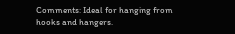Comments: Ideal for hanging from hooks and hangers.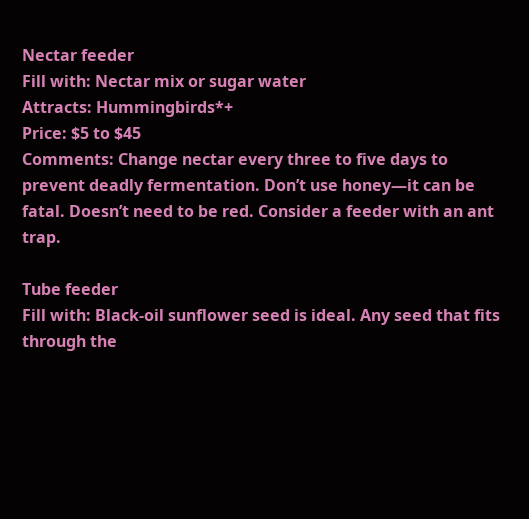Nectar feeder
Fill with: Nectar mix or sugar water
Attracts: Hummingbirds*+
Price: $5 to $45
Comments: Change nectar every three to five days to prevent deadly fermentation. Don’t use honey—it can be fatal. Doesn’t need to be red. Consider a feeder with an ant trap.

Tube feeder
Fill with: Black-oil sunflower seed is ideal. Any seed that fits through the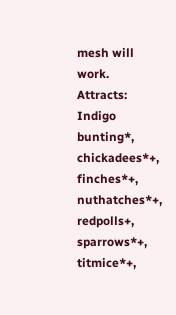mesh will work.
Attracts: Indigo bunting*, chickadees*+, finches*+, nuthatches*+, redpolls+, sparrows*+, titmice*+,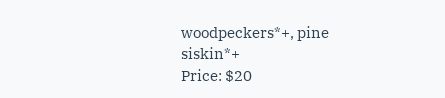woodpeckers*+, pine siskin*+
Price: $20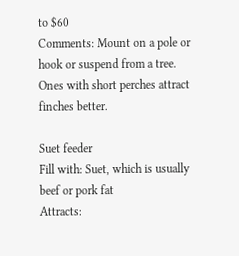to $60
Comments: Mount on a pole or hook or suspend from a tree. Ones with short perches attract finches better.

Suet feeder
Fill with: Suet, which is usually beef or pork fat
Attracts: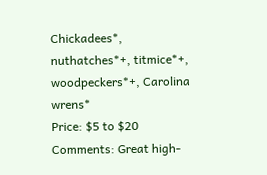Chickadees*, nuthatches*+, titmice*+, woodpeckers*+, Carolina wrens*
Price: $5 to $20
Comments: Great high-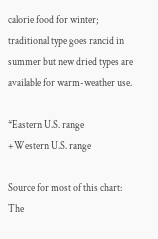calorie food for winter; traditional type goes rancid in summer but new dried types are available for warm-weather use.

*Eastern U.S. range
+Western U.S. range

Source for most of this chart: The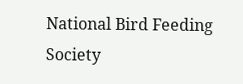National Bird Feeding Society